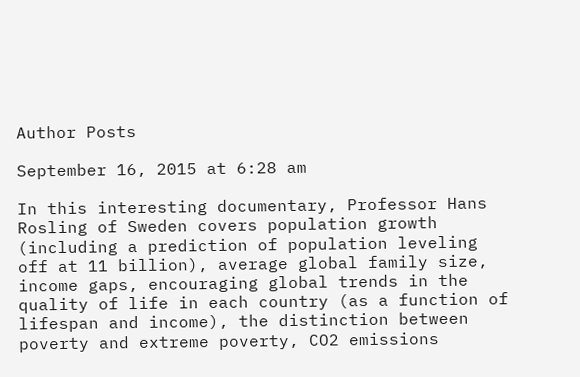Author Posts

September 16, 2015 at 6:28 am

In this interesting documentary, Professor Hans Rosling of Sweden covers population growth (including a prediction of population leveling off at 11 billion), average global family size, income gaps, encouraging global trends in the quality of life in each country (as a function of lifespan and income), the distinction between poverty and extreme poverty, CO2 emissions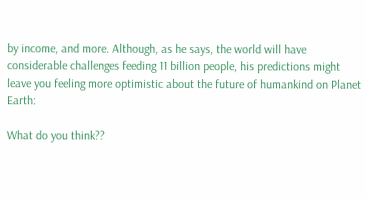by income, and more. Although, as he says, the world will have considerable challenges feeding 11 billion people, his predictions might leave you feeling more optimistic about the future of humankind on Planet Earth:

What do you think??